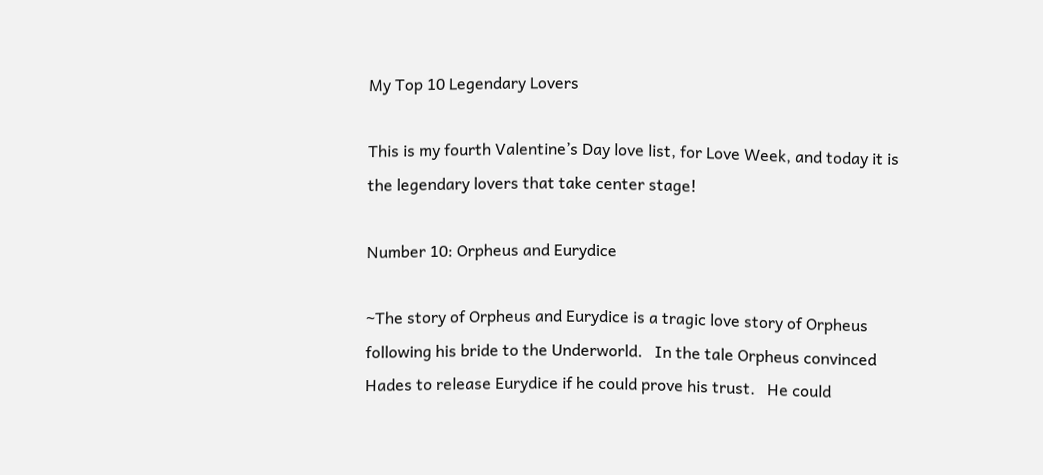My Top 10 Legendary Lovers

This is my fourth Valentine’s Day love list, for Love Week, and today it is the legendary lovers that take center stage!

Number 10: Orpheus and Eurydice

~The story of Orpheus and Eurydice is a tragic love story of Orpheus following his bride to the Underworld.   In the tale Orpheus convinced Hades to release Eurydice if he could prove his trust.   He could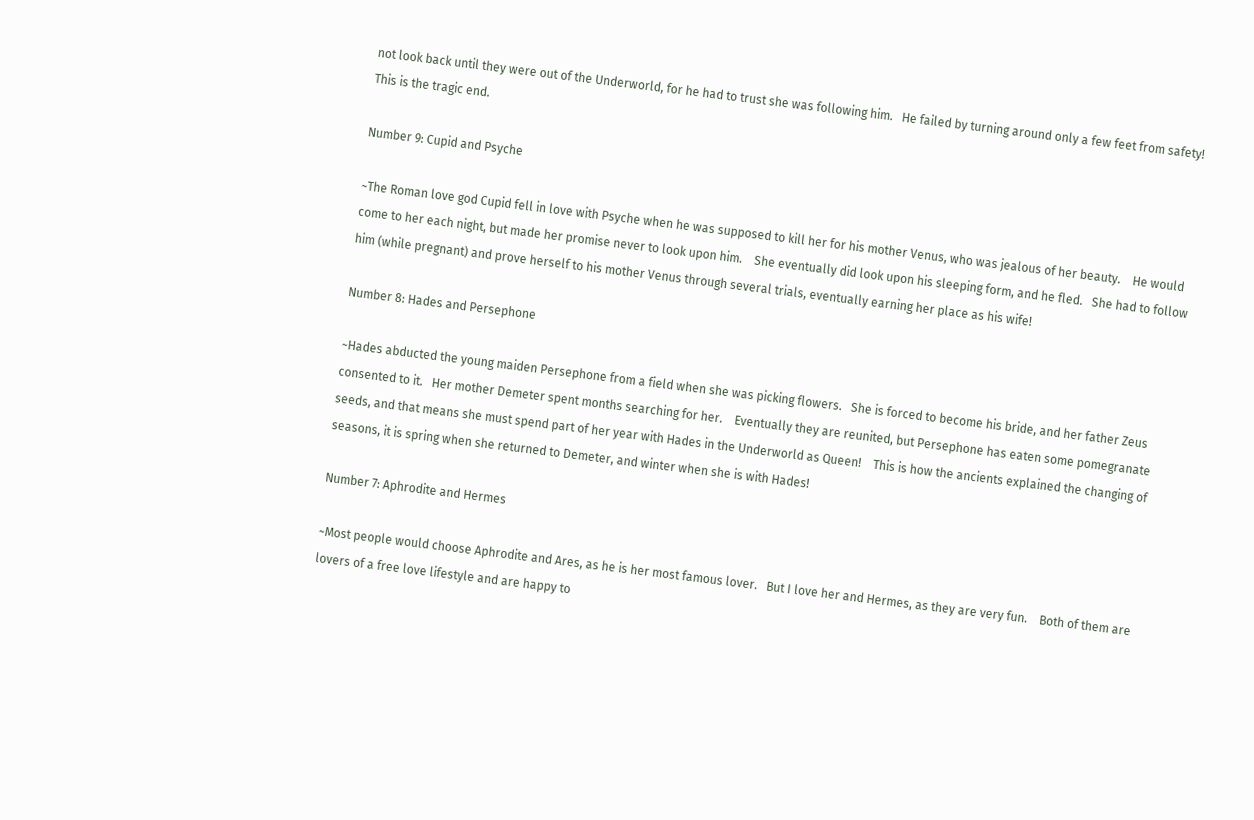not look back until they were out of the Underworld, for he had to trust she was following him.   He failed by turning around only a few feet from safety!    This is the tragic end.

Number 9: Cupid and Psyche

~The Roman love god Cupid fell in love with Psyche when he was supposed to kill her for his mother Venus, who was jealous of her beauty.    He would come to her each night, but made her promise never to look upon him.    She eventually did look upon his sleeping form, and he fled.   She had to follow him (while pregnant) and prove herself to his mother Venus through several trials, eventually earning her place as his wife!

Number 8: Hades and Persephone

~Hades abducted the young maiden Persephone from a field when she was picking flowers.   She is forced to become his bride, and her father Zeus consented to it.   Her mother Demeter spent months searching for her.    Eventually they are reunited, but Persephone has eaten some pomegranate seeds, and that means she must spend part of her year with Hades in the Underworld as Queen!    This is how the ancients explained the changing of seasons, it is spring when she returned to Demeter, and winter when she is with Hades!

Number 7: Aphrodite and Hermes

~Most people would choose Aphrodite and Ares, as he is her most famous lover.   But I love her and Hermes, as they are very fun.    Both of them are lovers of a free love lifestyle and are happy to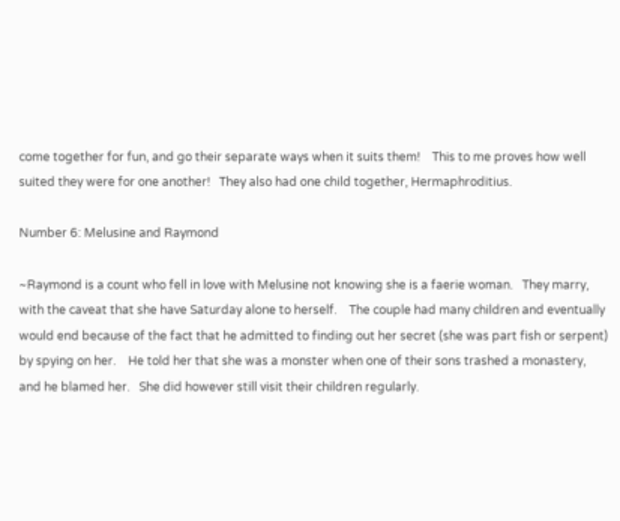come together for fun, and go their separate ways when it suits them!    This to me proves how well suited they were for one another!   They also had one child together, Hermaphroditius.

Number 6: Melusine and Raymond

~Raymond is a count who fell in love with Melusine not knowing she is a faerie woman.   They marry, with the caveat that she have Saturday alone to herself.    The couple had many children and eventually would end because of the fact that he admitted to finding out her secret (she was part fish or serpent) by spying on her.    He told her that she was a monster when one of their sons trashed a monastery, and he blamed her.   She did however still visit their children regularly.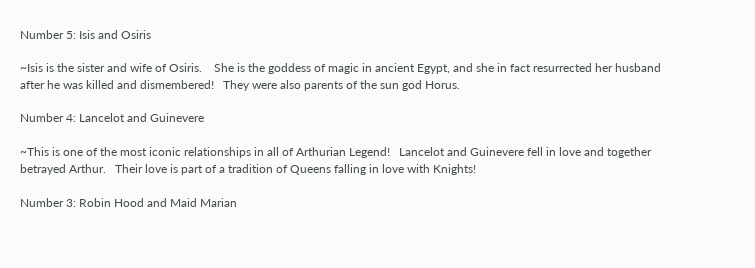Number 5: Isis and Osiris

~Isis is the sister and wife of Osiris.    She is the goddess of magic in ancient Egypt, and she in fact resurrected her husband after he was killed and dismembered!   They were also parents of the sun god Horus.

Number 4: Lancelot and Guinevere

~This is one of the most iconic relationships in all of Arthurian Legend!   Lancelot and Guinevere fell in love and together betrayed Arthur.   Their love is part of a tradition of Queens falling in love with Knights!

Number 3: Robin Hood and Maid Marian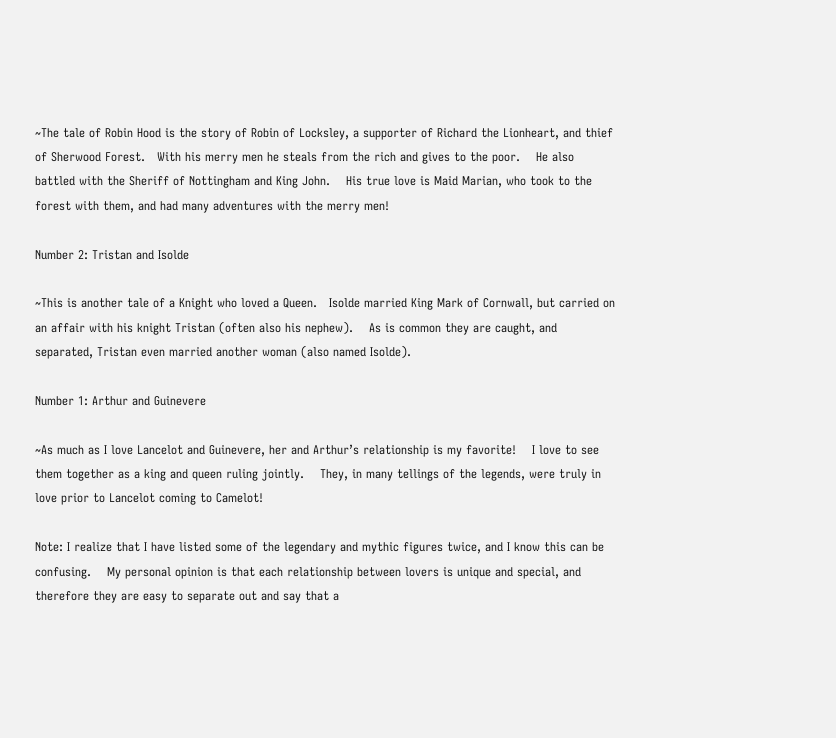~The tale of Robin Hood is the story of Robin of Locksley, a supporter of Richard the Lionheart, and thief of Sherwood Forest.   With his merry men he steals from the rich and gives to the poor.    He also battled with the Sheriff of Nottingham and King John.    His true love is Maid Marian, who took to the forest with them, and had many adventures with the merry men!

Number 2: Tristan and Isolde

~This is another tale of a Knight who loved a Queen.   Isolde married King Mark of Cornwall, but carried on an affair with his knight Tristan (often also his nephew).    As is common they are caught, and separated, Tristan even married another woman (also named Isolde).

Number 1: Arthur and Guinevere

~As much as I love Lancelot and Guinevere, her and Arthur’s relationship is my favorite!    I love to see them together as a king and queen ruling jointly.    They, in many tellings of the legends, were truly in love prior to Lancelot coming to Camelot!

Note: I realize that I have listed some of the legendary and mythic figures twice, and I know this can be confusing.    My personal opinion is that each relationship between lovers is unique and special, and therefore they are easy to separate out and say that a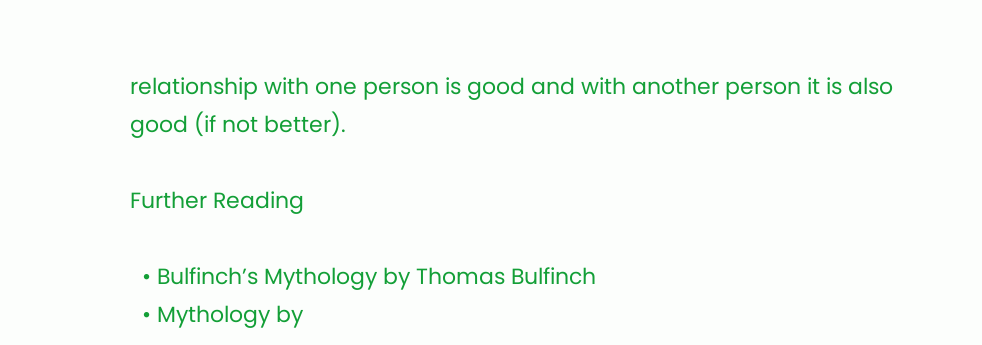relationship with one person is good and with another person it is also good (if not better).

Further Reading

  • Bulfinch’s Mythology by Thomas Bulfinch
  • Mythology by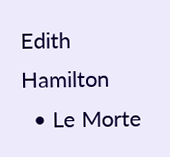Edith Hamilton
  • Le Morte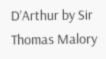D’Arthur by Sir Thomas Malory